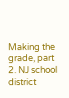Making the grade, part 2. NJ school district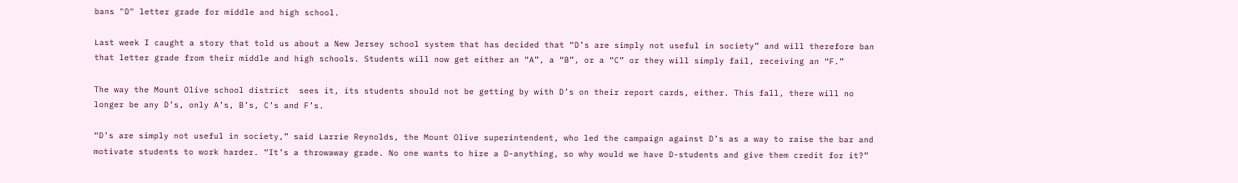bans "D" letter grade for middle and high school.

Last week I caught a story that told us about a New Jersey school system that has decided that “D’s are simply not useful in society” and will therefore ban that letter grade from their middle and high schools. Students will now get either an “A”, a “B”, or a “C” or they will simply fail, receiving an “F.”

The way the Mount Olive school district  sees it, its students should not be getting by with D’s on their report cards, either. This fall, there will no longer be any D’s, only A’s, B’s, C’s and F’s.

“D’s are simply not useful in society,” said Larrie Reynolds, the Mount Olive superintendent, who led the campaign against D’s as a way to raise the bar and motivate students to work harder. “It’s a throwaway grade. No one wants to hire a D-anything, so why would we have D-students and give them credit for it?”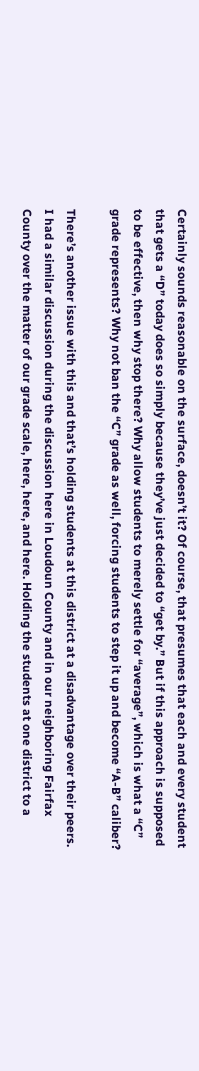Certainly sounds reasonable on the surface, doesn’t it? Of course, that presumes that each and every student that gets a “D” today does so simply because they’ve just decided to “get by.” But if this approach is supposed to be effective, then why stop there? Why allow students to merely settle for “average”, which is what a “C” grade represents? Why not ban the “C” grade as well, forcing students to step it up and become “A-B” caliber?

There’s another issue with this and that’s holding students at this district at a disadvantage over their peers. I had a similar discussion during the discussion here in Loudoun County and in our neighboring Fairfax County over the matter of our grade scale, here, here, and here. Holding the students at one district to a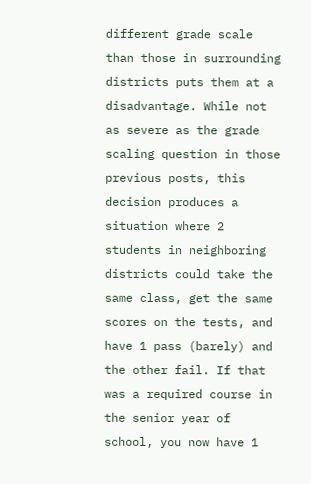different grade scale than those in surrounding districts puts them at a disadvantage. While not as severe as the grade scaling question in those previous posts, this decision produces a situation where 2 students in neighboring districts could take the same class, get the same scores on the tests, and have 1 pass (barely) and the other fail. If that was a required course in the senior year of school, you now have 1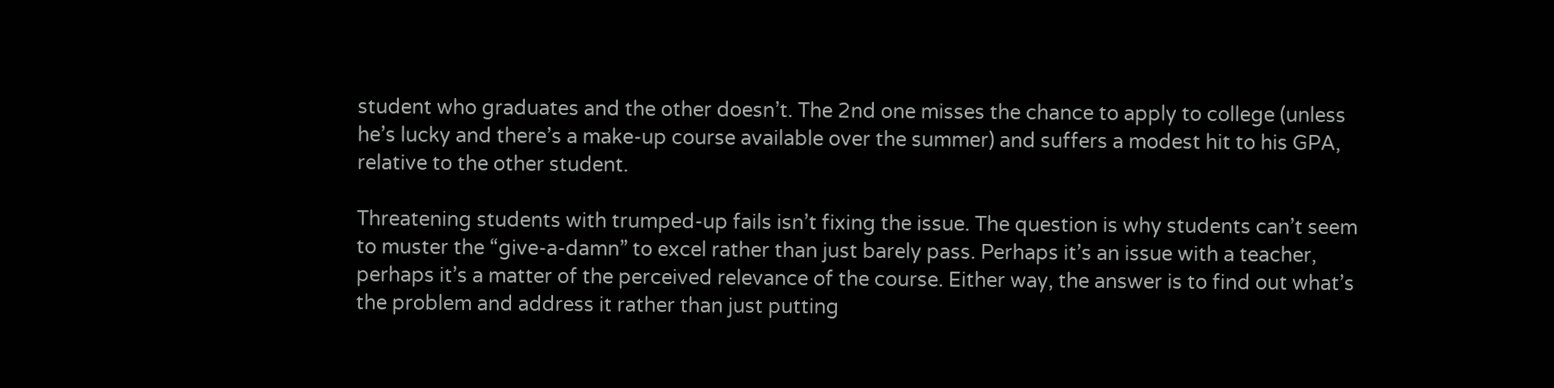student who graduates and the other doesn’t. The 2nd one misses the chance to apply to college (unless he’s lucky and there’s a make-up course available over the summer) and suffers a modest hit to his GPA, relative to the other student.

Threatening students with trumped-up fails isn’t fixing the issue. The question is why students can’t seem to muster the “give-a-damn” to excel rather than just barely pass. Perhaps it’s an issue with a teacher, perhaps it’s a matter of the perceived relevance of the course. Either way, the answer is to find out what’s the problem and address it rather than just putting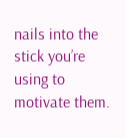nails into the stick you’re using to motivate them.